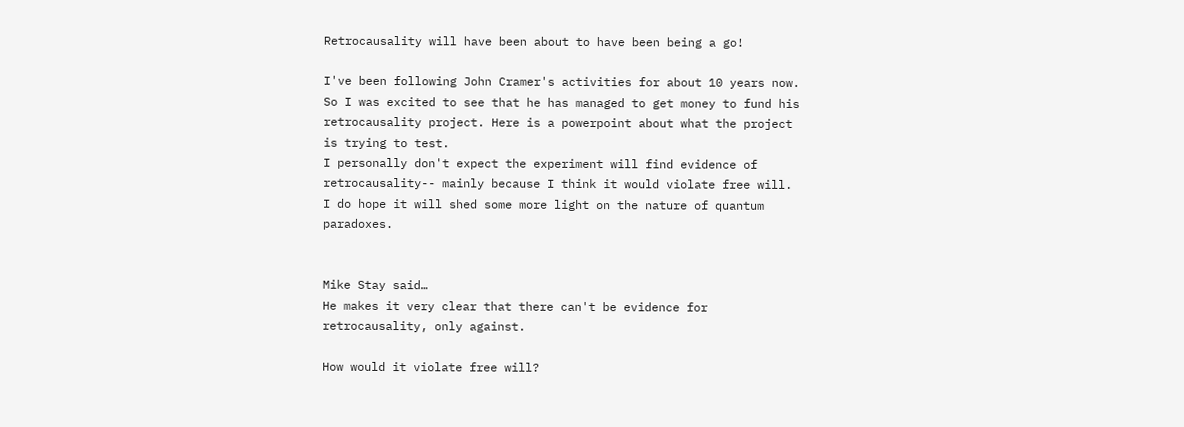Retrocausality will have been about to have been being a go!

I've been following John Cramer's activities for about 10 years now. So I was excited to see that he has managed to get money to fund his retrocausality project. Here is a powerpoint about what the project is trying to test.
I personally don't expect the experiment will find evidence of retrocausality-- mainly because I think it would violate free will. I do hope it will shed some more light on the nature of quantum paradoxes.


Mike Stay said…
He makes it very clear that there can't be evidence for retrocausality, only against.

How would it violate free will?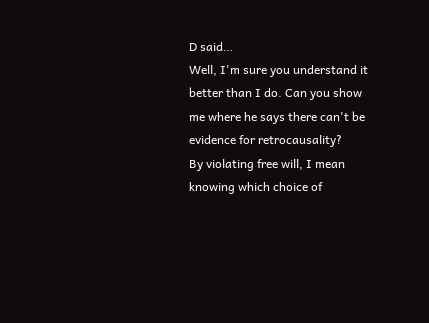D said…
Well, I'm sure you understand it better than I do. Can you show me where he says there can't be evidence for retrocausality?
By violating free will, I mean knowing which choice of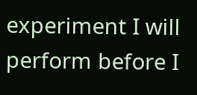experiment I will perform before I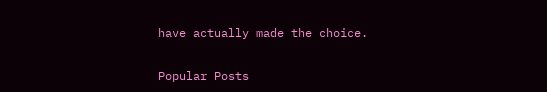have actually made the choice.

Popular Posts